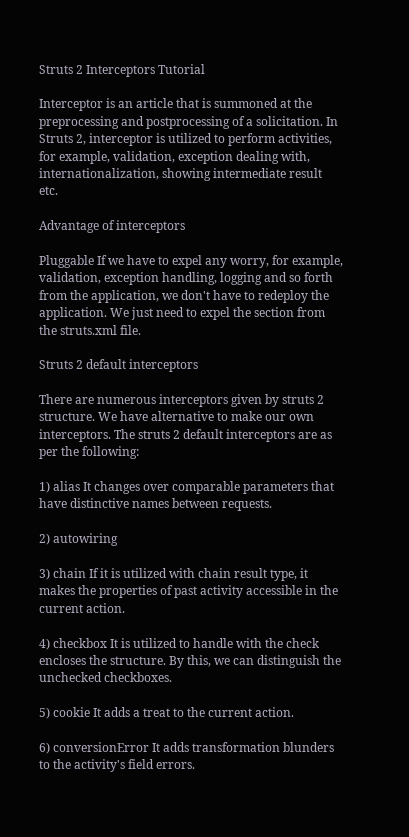Struts 2 Interceptors Tutorial

Interceptor is an article that is summoned at the preprocessing and postprocessing of a solicitation. In Struts 2, interceptor is utilized to perform activities, for example, validation, exception dealing with, internationalization, showing intermediate result etc.

Advantage of interceptors

Pluggable If we have to expel any worry, for example, validation, exception handling, logging and so forth from the application, we don't have to redeploy the application. We just need to expel the section from the struts.xml file.

Struts 2 default interceptors

There are numerous interceptors given by struts 2 structure. We have alternative to make our own interceptors. The struts 2 default interceptors are as per the following:

1) alias It changes over comparable parameters that have distinctive names between requests.

2) autowiring

3) chain If it is utilized with chain result type, it makes the properties of past activity accessible in the current action.

4) checkbox It is utilized to handle with the check encloses the structure. By this, we can distinguish the unchecked checkboxes.

5) cookie It adds a treat to the current action.

6) conversionError It adds transformation blunders to the activity's field errors.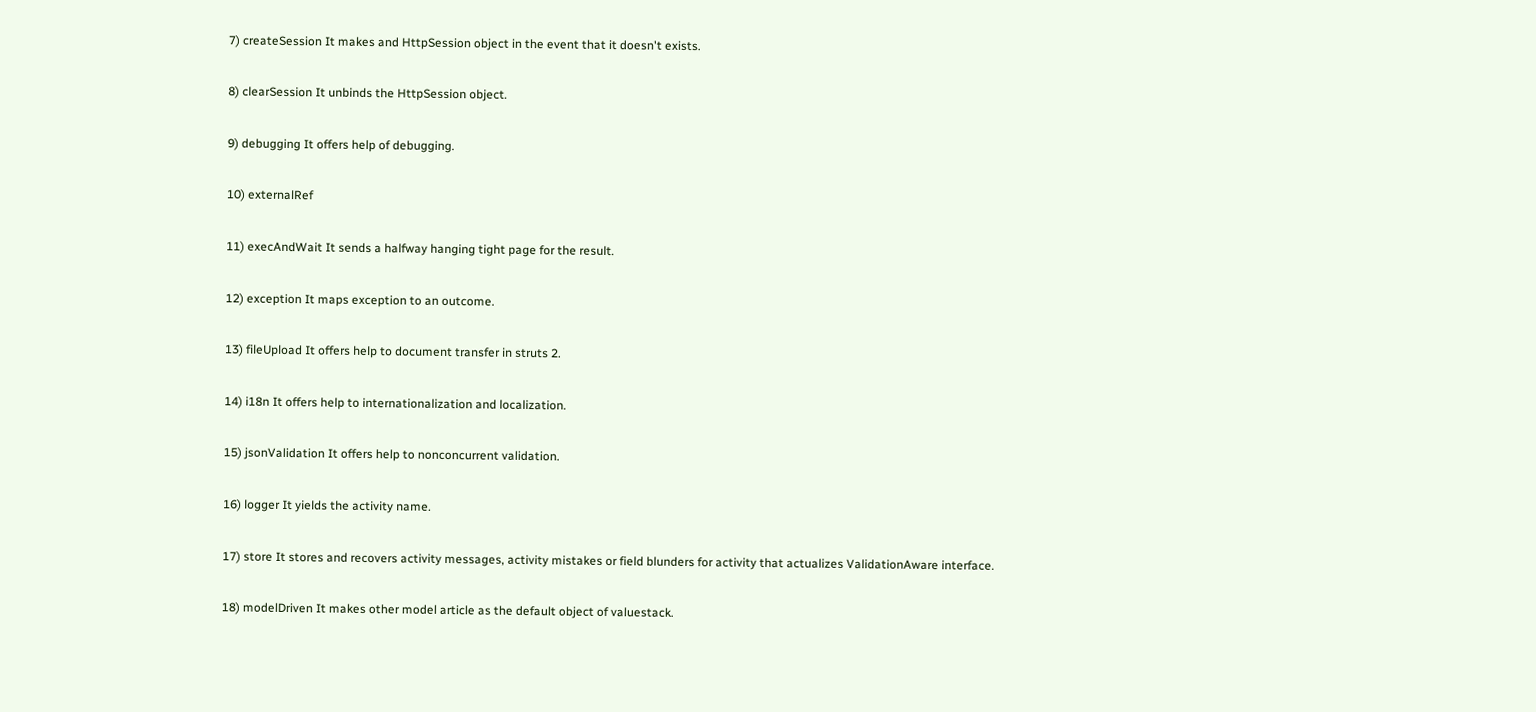7) createSession It makes and HttpSession object in the event that it doesn't exists.

8) clearSession It unbinds the HttpSession object.

9) debugging It offers help of debugging.

10) externalRef

11) execAndWait It sends a halfway hanging tight page for the result.

12) exception It maps exception to an outcome.

13) fileUpload It offers help to document transfer in struts 2.

14) i18n It offers help to internationalization and localization.

15) jsonValidation It offers help to nonconcurrent validation.

16) logger It yields the activity name.

17) store It stores and recovers activity messages, activity mistakes or field blunders for activity that actualizes ValidationAware interface.

18) modelDriven It makes other model article as the default object of valuestack.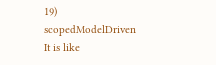19) scopedModelDriven It is like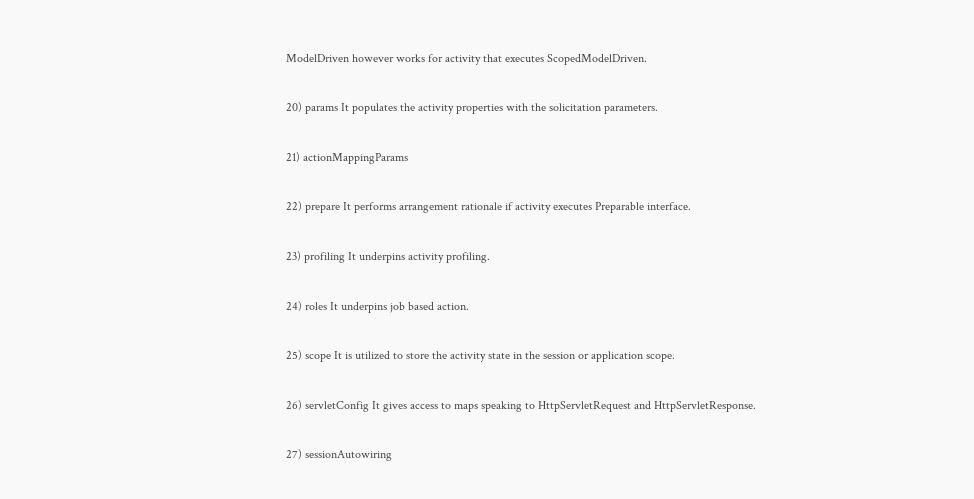ModelDriven however works for activity that executes ScopedModelDriven.

20) params It populates the activity properties with the solicitation parameters.

21) actionMappingParams

22) prepare It performs arrangement rationale if activity executes Preparable interface.

23) profiling It underpins activity profiling.

24) roles It underpins job based action.

25) scope It is utilized to store the activity state in the session or application scope.

26) servletConfig It gives access to maps speaking to HttpServletRequest and HttpServletResponse.

27) sessionAutowiring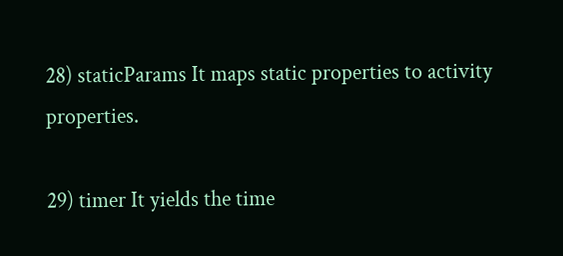28) staticParams It maps static properties to activity properties.

29) timer It yields the time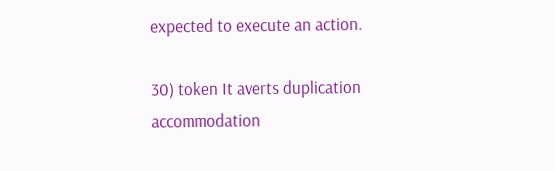expected to execute an action.

30) token It averts duplication accommodation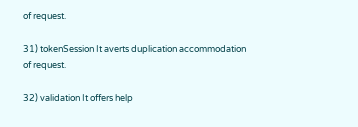of request.

31) tokenSession It averts duplication accommodation of request.

32) validation It offers help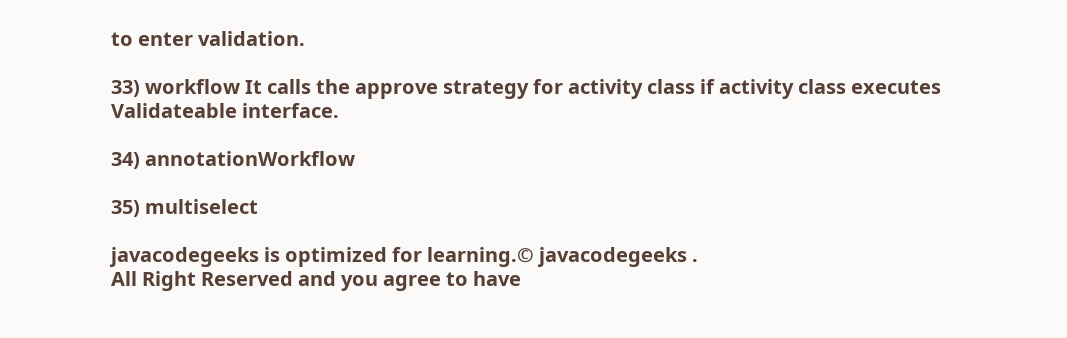to enter validation.

33) workflow It calls the approve strategy for activity class if activity class executes Validateable interface.

34) annotationWorkflow

35) multiselect

javacodegeeks is optimized for learning.© javacodegeeks .
All Right Reserved and you agree to have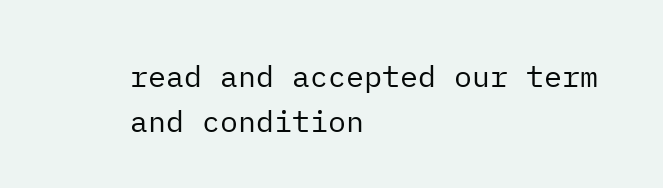read and accepted our term and condition